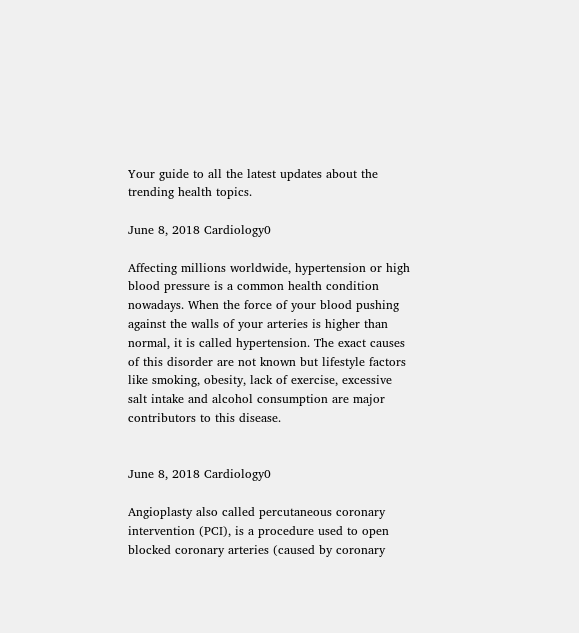Your guide to all the latest updates about the trending health topics.

June 8, 2018 Cardiology0

Affecting millions worldwide, hypertension or high blood pressure is a common health condition nowadays. When the force of your blood pushing against the walls of your arteries is higher than normal, it is called hypertension. The exact causes of this disorder are not known but lifestyle factors like smoking, obesity, lack of exercise, excessive salt intake and alcohol consumption are major contributors to this disease.


June 8, 2018 Cardiology0

Angioplasty also called percutaneous coronary intervention (PCI), is a procedure used to open blocked coronary arteries (caused by coronary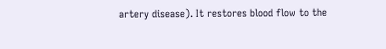artery disease). It restores blood flow to the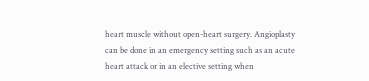heart muscle without open-heart surgery. Angioplasty can be done in an emergency setting such as an acute heart attack or in an elective setting when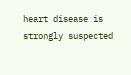heart disease is strongly suspected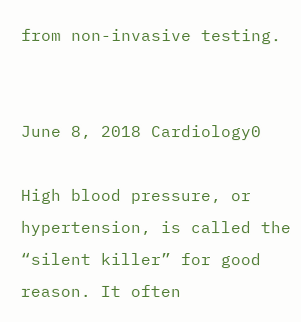from non-invasive testing.


June 8, 2018 Cardiology0

High blood pressure, or hypertension, is called the “silent killer” for good reason. It often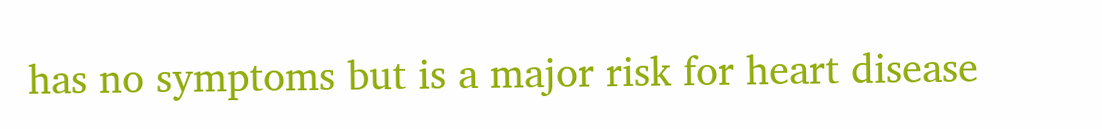has no symptoms but is a major risk for heart disease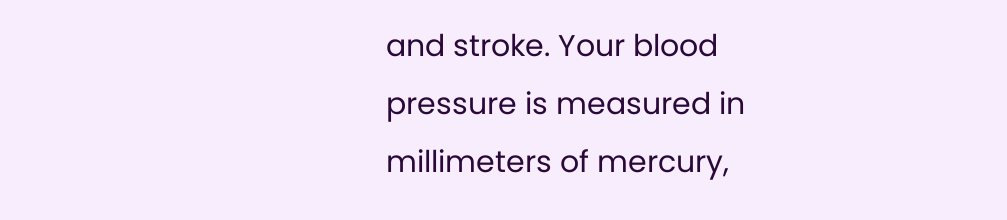and stroke. Your blood pressure is measured in millimeters of mercury,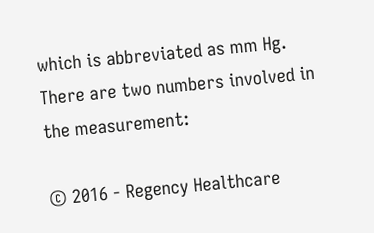which is abbreviated as mm Hg. There are two numbers involved in the measurement:

© 2016 - Regency Healthcare